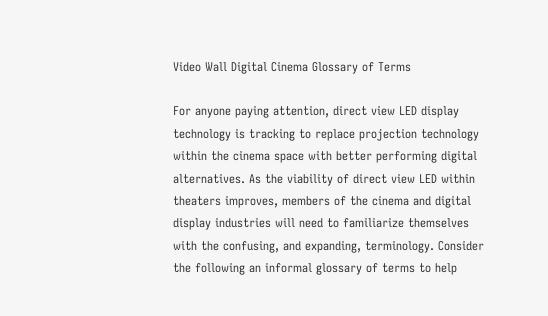Video Wall Digital Cinema Glossary of Terms

For anyone paying attention, direct view LED display technology is tracking to replace projection technology within the cinema space with better performing digital alternatives. As the viability of direct view LED within theaters improves, members of the cinema and digital display industries will need to familiarize themselves with the confusing, and expanding, terminology. Consider the following an informal glossary of terms to help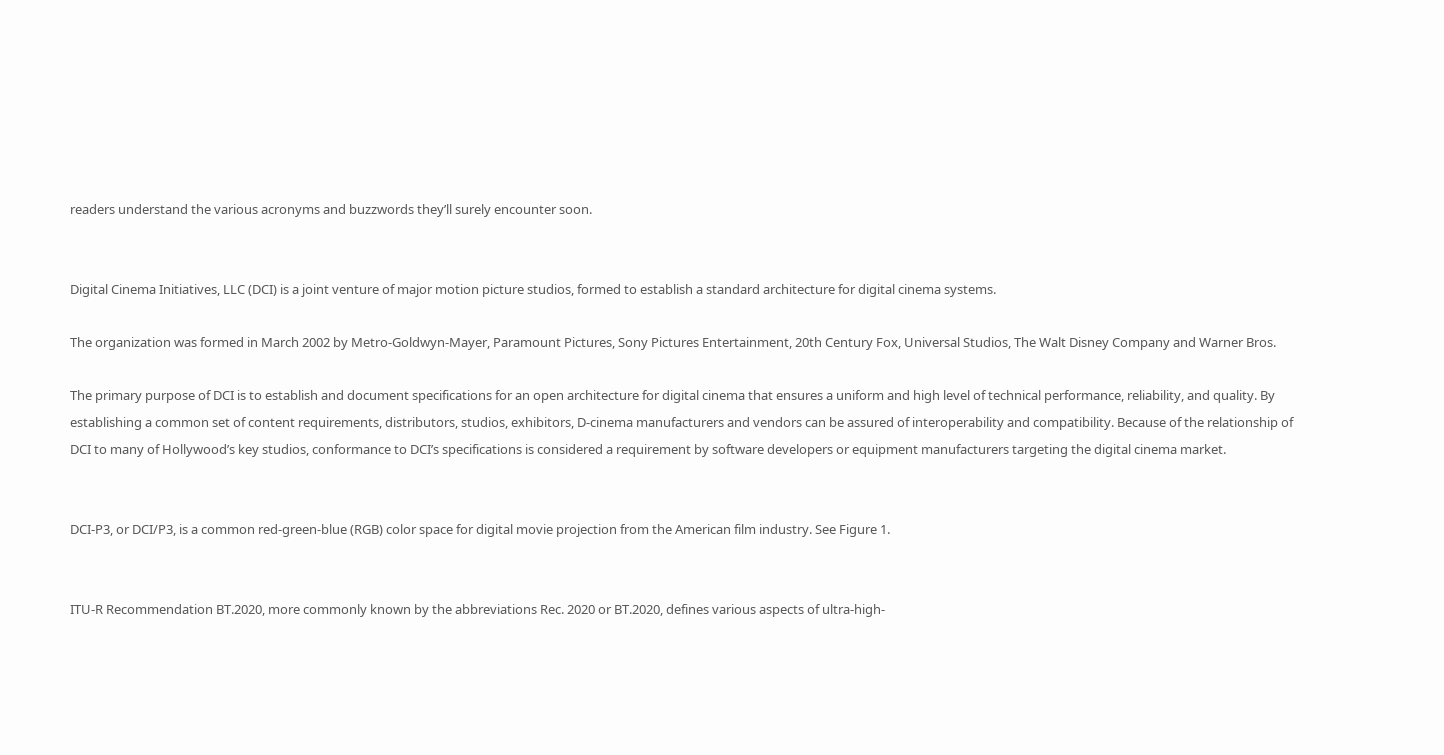readers understand the various acronyms and buzzwords they’ll surely encounter soon.


Digital Cinema Initiatives, LLC (DCI) is a joint venture of major motion picture studios, formed to establish a standard architecture for digital cinema systems.

The organization was formed in March 2002 by Metro-Goldwyn-Mayer, Paramount Pictures, Sony Pictures Entertainment, 20th Century Fox, Universal Studios, The Walt Disney Company and Warner Bros.

The primary purpose of DCI is to establish and document specifications for an open architecture for digital cinema that ensures a uniform and high level of technical performance, reliability, and quality. By establishing a common set of content requirements, distributors, studios, exhibitors, D-cinema manufacturers and vendors can be assured of interoperability and compatibility. Because of the relationship of DCI to many of Hollywood’s key studios, conformance to DCI’s specifications is considered a requirement by software developers or equipment manufacturers targeting the digital cinema market.


DCI-P3, or DCI/P3, is a common red-green-blue (RGB) color space for digital movie projection from the American film industry. See Figure 1.


ITU-R Recommendation BT.2020, more commonly known by the abbreviations Rec. 2020 or BT.2020, defines various aspects of ultra-high-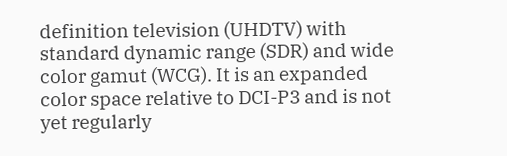definition television (UHDTV) with standard dynamic range (SDR) and wide color gamut (WCG). It is an expanded color space relative to DCI-P3 and is not yet regularly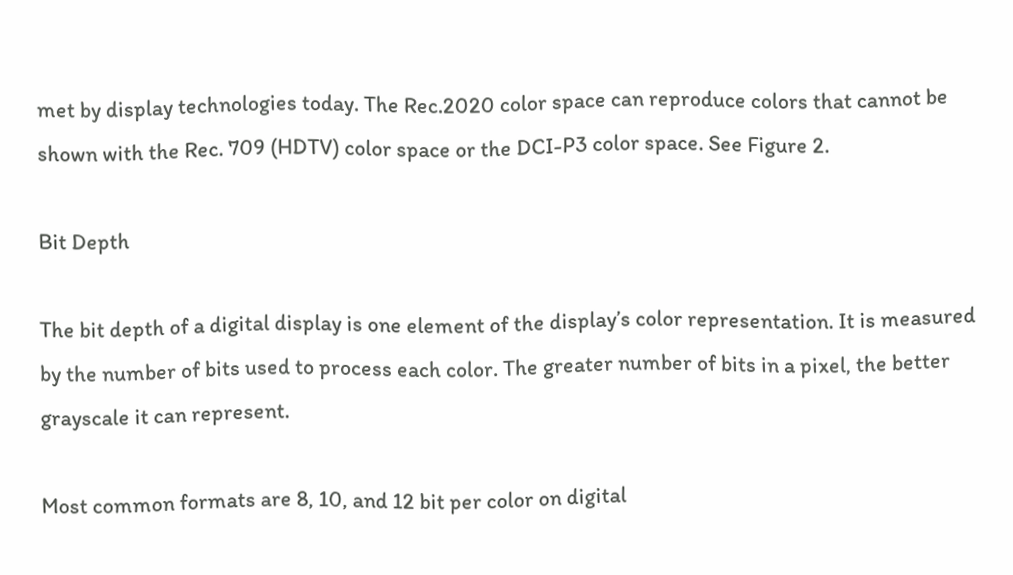met by display technologies today. The Rec.2020 color space can reproduce colors that cannot be shown with the Rec. 709 (HDTV) color space or the DCI-P3 color space. See Figure 2.

Bit Depth

The bit depth of a digital display is one element of the display’s color representation. It is measured by the number of bits used to process each color. The greater number of bits in a pixel, the better grayscale it can represent.

Most common formats are 8, 10, and 12 bit per color on digital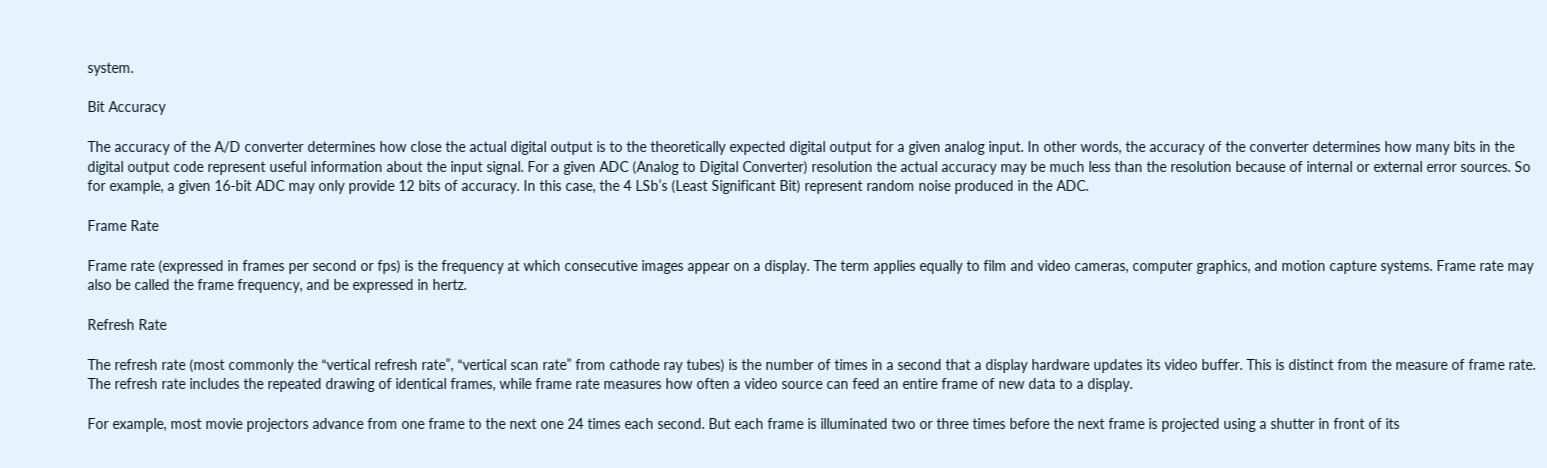system.

Bit Accuracy

The accuracy of the A/D converter determines how close the actual digital output is to the theoretically expected digital output for a given analog input. In other words, the accuracy of the converter determines how many bits in the digital output code represent useful information about the input signal. For a given ADC (Analog to Digital Converter) resolution the actual accuracy may be much less than the resolution because of internal or external error sources. So for example, a given 16-bit ADC may only provide 12 bits of accuracy. In this case, the 4 LSb’s (Least Significant Bit) represent random noise produced in the ADC.

Frame Rate

Frame rate (expressed in frames per second or fps) is the frequency at which consecutive images appear on a display. The term applies equally to film and video cameras, computer graphics, and motion capture systems. Frame rate may also be called the frame frequency, and be expressed in hertz.

Refresh Rate

The refresh rate (most commonly the “vertical refresh rate”, “vertical scan rate” from cathode ray tubes) is the number of times in a second that a display hardware updates its video buffer. This is distinct from the measure of frame rate. The refresh rate includes the repeated drawing of identical frames, while frame rate measures how often a video source can feed an entire frame of new data to a display.

For example, most movie projectors advance from one frame to the next one 24 times each second. But each frame is illuminated two or three times before the next frame is projected using a shutter in front of its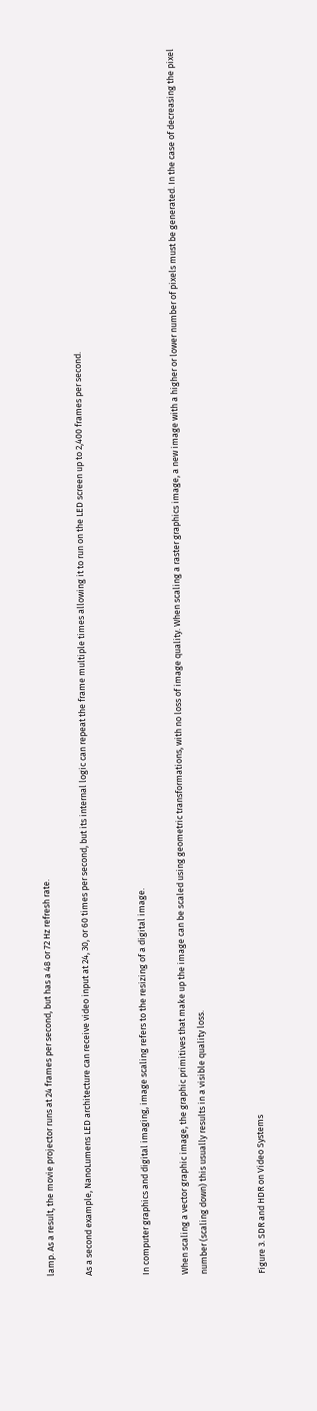lamp. As a result, the movie projector runs at 24 frames per second, but has a 48 or 72 Hz refresh rate.

As a second example, NanoLumens LED architecture can receive video input at 24, 30, or 60 times per second, but its internal logic can repeat the frame multiple times allowing it to run on the LED screen up to 2,400 frames per second.


In computer graphics and digital imaging, image scaling refers to the resizing of a digital image.

When scaling a vector graphic image, the graphic primitives that make up the image can be scaled using geometric transformations, with no loss of image quality. When scaling a raster graphics image, a new image with a higher or lower number of pixels must be generated. In the case of decreasing the pixel number (scaling down) this usually results in a visible quality loss.


Figure 3. SDR and HDR on Video Systems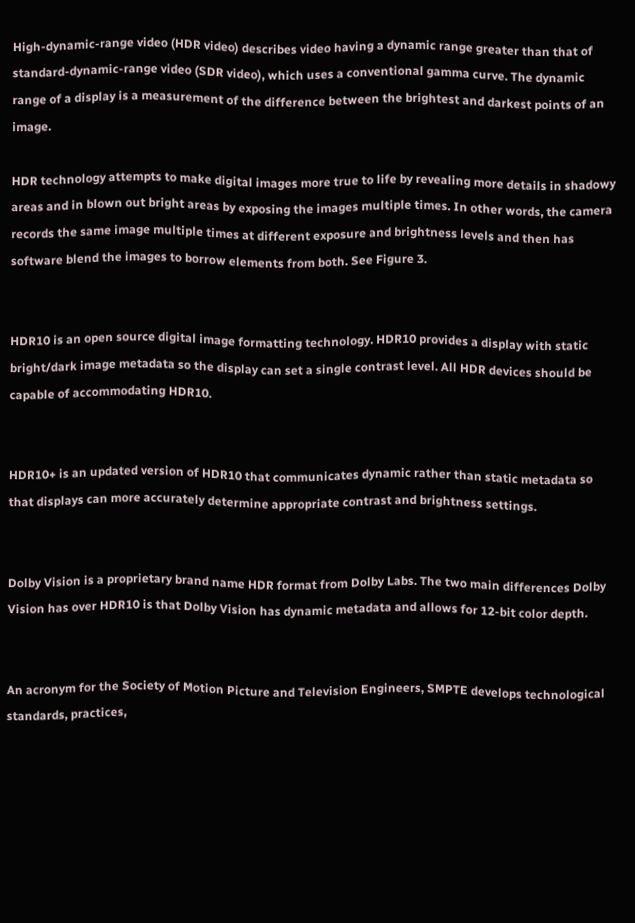High-dynamic-range video (HDR video) describes video having a dynamic range greater than that of standard-dynamic-range video (SDR video), which uses a conventional gamma curve. The dynamic range of a display is a measurement of the difference between the brightest and darkest points of an image.

HDR technology attempts to make digital images more true to life by revealing more details in shadowy areas and in blown out bright areas by exposing the images multiple times. In other words, the camera records the same image multiple times at different exposure and brightness levels and then has software blend the images to borrow elements from both. See Figure 3.


HDR10 is an open source digital image formatting technology. HDR10 provides a display with static bright/dark image metadata so the display can set a single contrast level. All HDR devices should be capable of accommodating HDR10.


HDR10+ is an updated version of HDR10 that communicates dynamic rather than static metadata so that displays can more accurately determine appropriate contrast and brightness settings.


Dolby Vision is a proprietary brand name HDR format from Dolby Labs. The two main differences Dolby Vision has over HDR10 is that Dolby Vision has dynamic metadata and allows for 12-bit color depth.


An acronym for the Society of Motion Picture and Television Engineers, SMPTE develops technological standards, practices,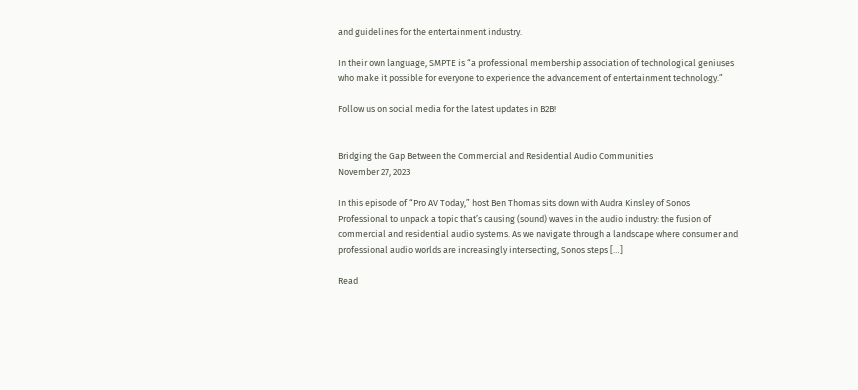and guidelines for the entertainment industry.

In their own language, SMPTE is “a professional membership association of technological geniuses who make it possible for everyone to experience the advancement of entertainment technology.”

Follow us on social media for the latest updates in B2B!


Bridging the Gap Between the Commercial and Residential Audio Communities
November 27, 2023

In this episode of “Pro AV Today,” host Ben Thomas sits down with Audra Kinsley of Sonos Professional to unpack a topic that’s causing (sound) waves in the audio industry: the fusion of commercial and residential audio systems. As we navigate through a landscape where consumer and professional audio worlds are increasingly intersecting, Sonos steps […]

Read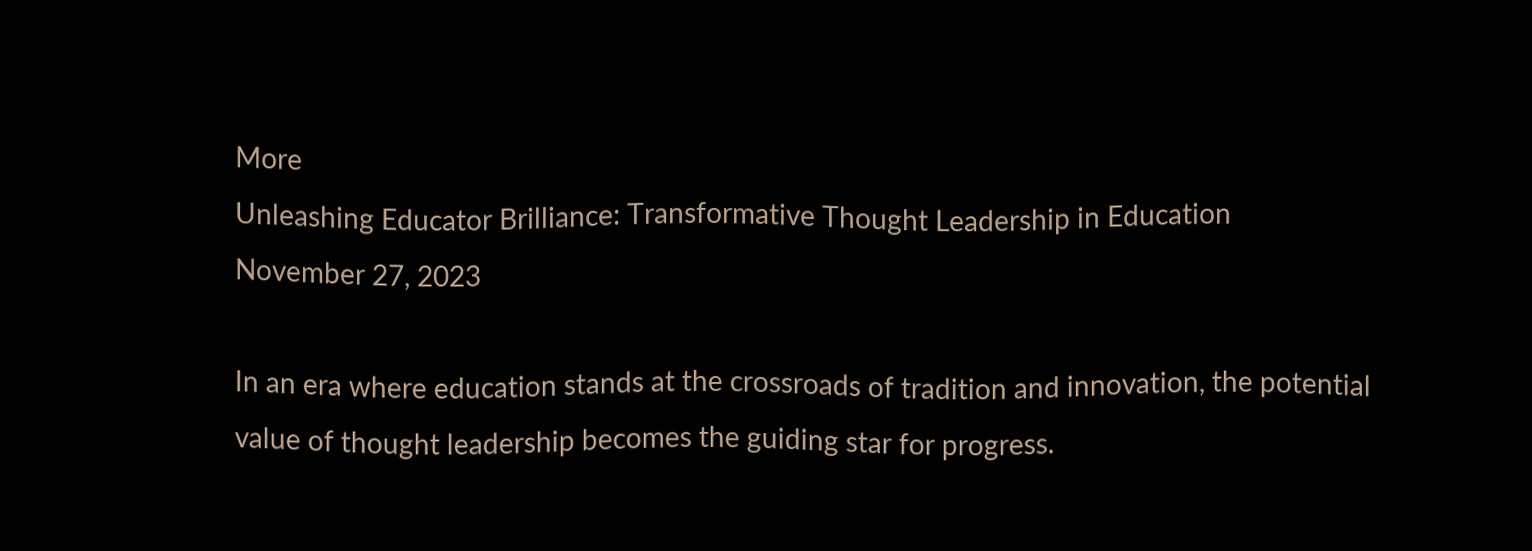More
Unleashing Educator Brilliance: Transformative Thought Leadership in Education
November 27, 2023

In an era where education stands at the crossroads of tradition and innovation, the potential value of thought leadership becomes the guiding star for progress.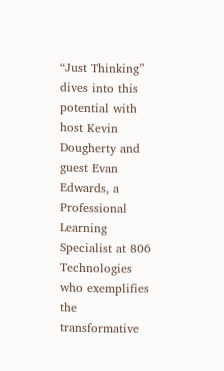“Just Thinking” dives into this potential with host Kevin Dougherty and guest Evan Edwards, a Professional Learning Specialist at 806 Technologies who exemplifies the transformative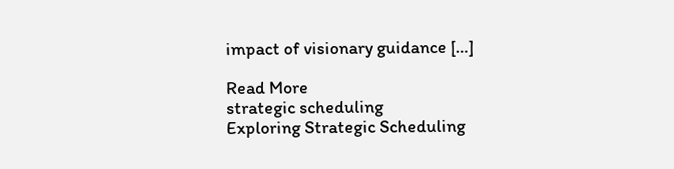impact of visionary guidance […]

Read More
strategic scheduling
Exploring Strategic Scheduling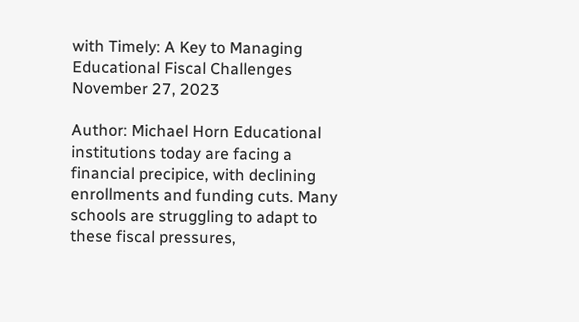with Timely: A Key to Managing Educational Fiscal Challenges
November 27, 2023

Author: Michael Horn Educational institutions today are facing a financial precipice, with declining enrollments and funding cuts. Many schools are struggling to adapt to these fiscal pressures,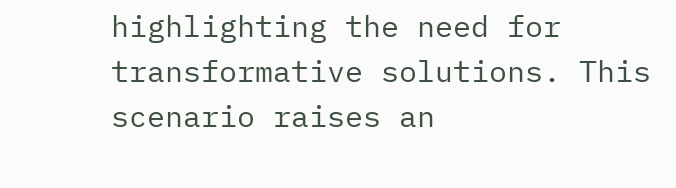highlighting the need for transformative solutions. This scenario raises an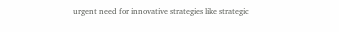urgent need for innovative strategies like strategic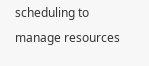scheduling to manage resources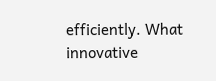efficiently. What innovative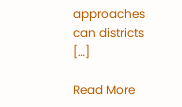approaches can districts […]

Read More